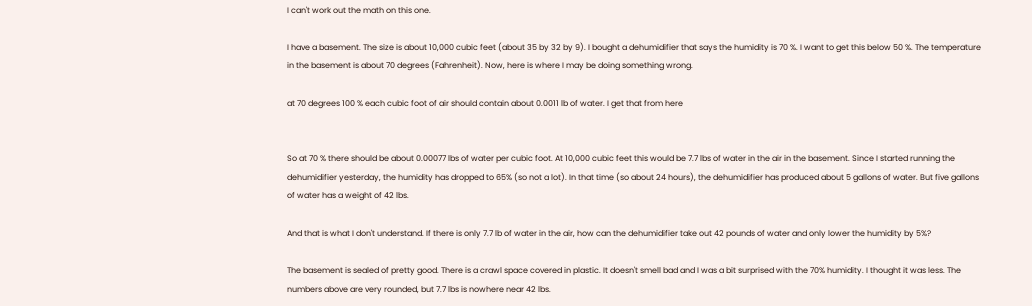I can't work out the math on this one.

I have a basement. The size is about 10,000 cubic feet (about 35 by 32 by 9). I bought a dehumidifier that says the humidity is 70 %. I want to get this below 50 %. The temperature in the basement is about 70 degrees (Fahrenheit). Now, here is where I may be doing something wrong.

at 70 degrees 100 % each cubic foot of air should contain about 0.0011 lb of water. I get that from here


So at 70 % there should be about 0.00077 lbs of water per cubic foot. At 10,000 cubic feet this would be 7.7 lbs of water in the air in the basement. Since I started running the dehumidifier yesterday, the humidity has dropped to 65% (so not a lot). In that time (so about 24 hours), the dehumidifier has produced about 5 gallons of water. But five gallons of water has a weight of 42 lbs.

And that is what I don't understand. If there is only 7.7 lb of water in the air, how can the dehumidifier take out 42 pounds of water and only lower the humidity by 5%?

The basement is sealed of pretty good. There is a crawl space covered in plastic. It doesn't smell bad and I was a bit surprised with the 70% humidity. I thought it was less. The numbers above are very rounded, but 7.7 lbs is nowhere near 42 lbs.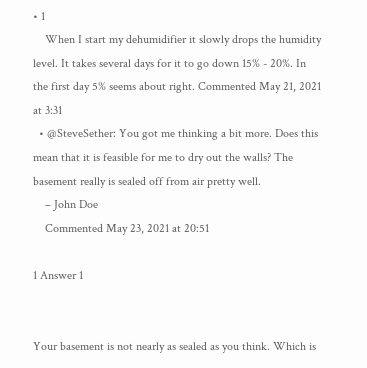• 1
    When I start my dehumidifier it slowly drops the humidity level. It takes several days for it to go down 15% - 20%. In the first day 5% seems about right. Commented May 21, 2021 at 3:31
  • @SteveSether: You got me thinking a bit more. Does this mean that it is feasible for me to dry out the walls? The basement really is sealed off from air pretty well.
    – John Doe
    Commented May 23, 2021 at 20:51

1 Answer 1


Your basement is not nearly as sealed as you think. Which is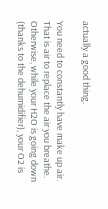actually a good thing.

You need to constantly have make up air. That is air to replace the air you breathe. Otherwise, while your H2O is going down (thanks to the dehumidifier), your O2 is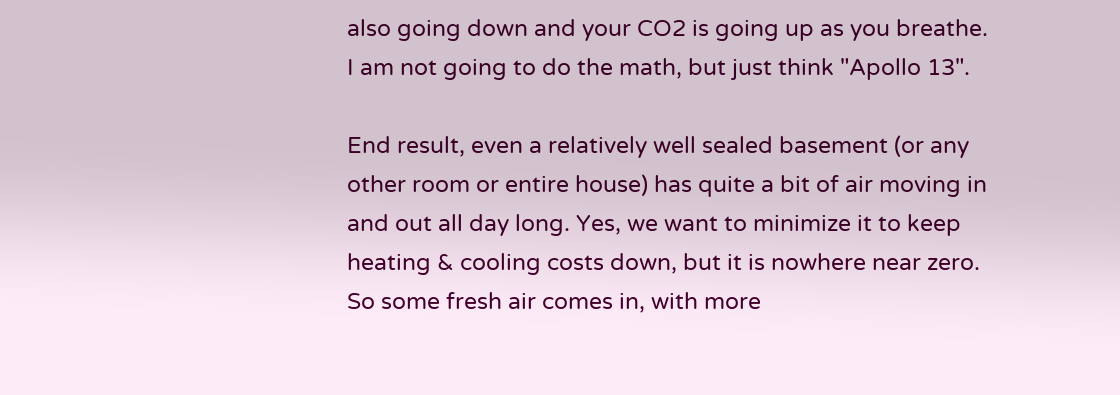also going down and your CO2 is going up as you breathe. I am not going to do the math, but just think "Apollo 13".

End result, even a relatively well sealed basement (or any other room or entire house) has quite a bit of air moving in and out all day long. Yes, we want to minimize it to keep heating & cooling costs down, but it is nowhere near zero. So some fresh air comes in, with more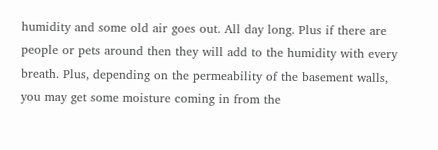humidity and some old air goes out. All day long. Plus if there are people or pets around then they will add to the humidity with every breath. Plus, depending on the permeability of the basement walls, you may get some moisture coming in from the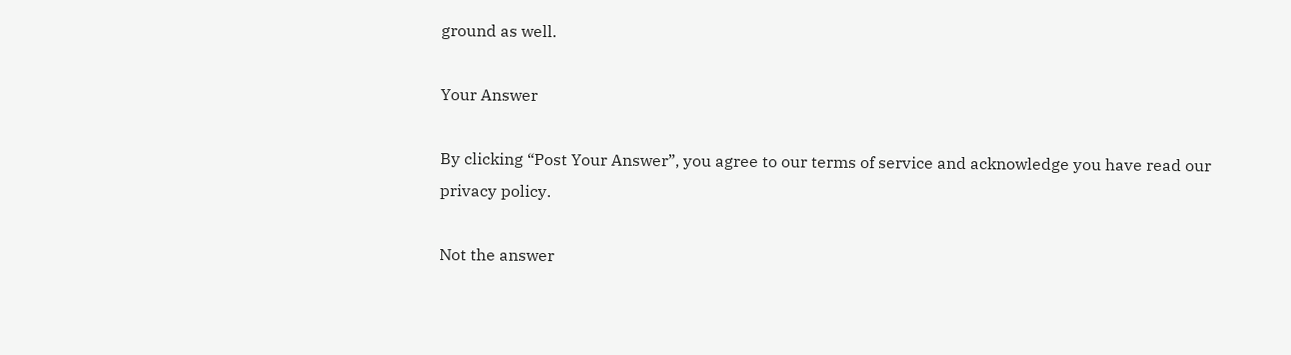ground as well.

Your Answer

By clicking “Post Your Answer”, you agree to our terms of service and acknowledge you have read our privacy policy.

Not the answer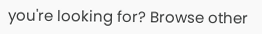you're looking for? Browse other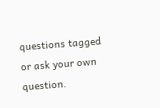questions tagged or ask your own question.